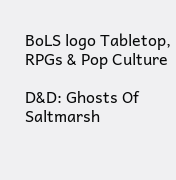BoLS logo Tabletop, RPGs & Pop Culture

D&D: Ghosts Of Saltmarsh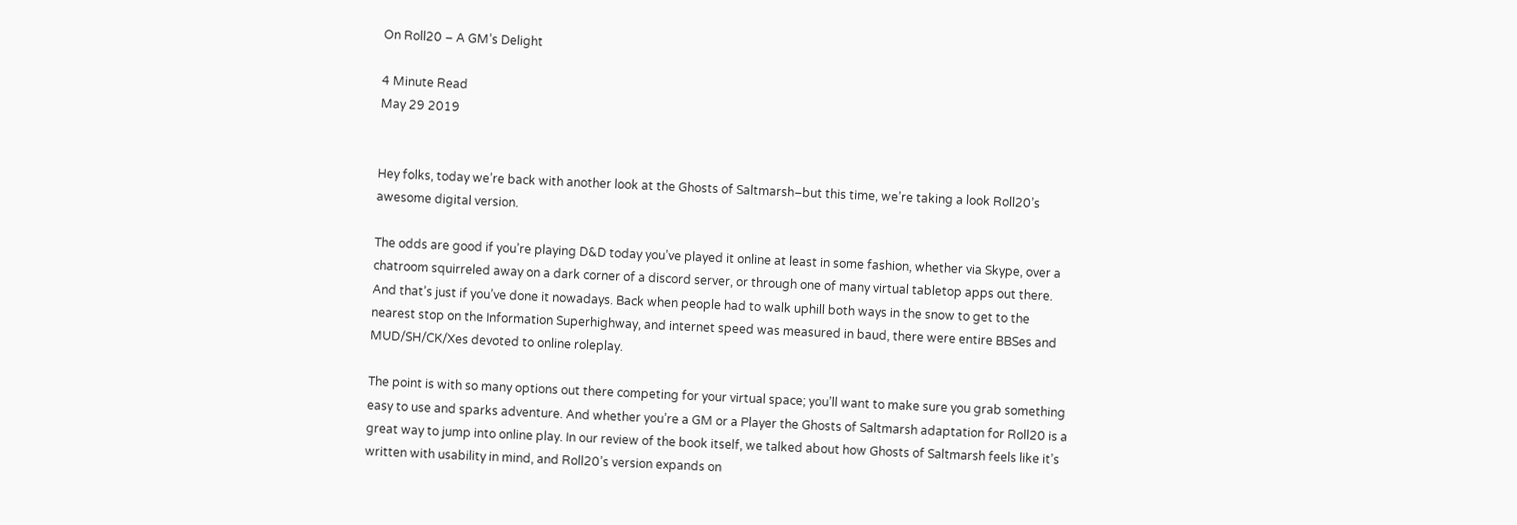On Roll20 – A GM’s Delight

4 Minute Read
May 29 2019


Hey folks, today we’re back with another look at the Ghosts of Saltmarsh–but this time, we’re taking a look Roll20’s awesome digital version.

The odds are good if you’re playing D&D today you’ve played it online at least in some fashion, whether via Skype, over a chatroom squirreled away on a dark corner of a discord server, or through one of many virtual tabletop apps out there. And that’s just if you’ve done it nowadays. Back when people had to walk uphill both ways in the snow to get to the nearest stop on the Information Superhighway, and internet speed was measured in baud, there were entire BBSes and MUD/SH/CK/Xes devoted to online roleplay.

The point is with so many options out there competing for your virtual space; you’ll want to make sure you grab something easy to use and sparks adventure. And whether you’re a GM or a Player the Ghosts of Saltmarsh adaptation for Roll20 is a great way to jump into online play. In our review of the book itself, we talked about how Ghosts of Saltmarsh feels like it’s written with usability in mind, and Roll20’s version expands on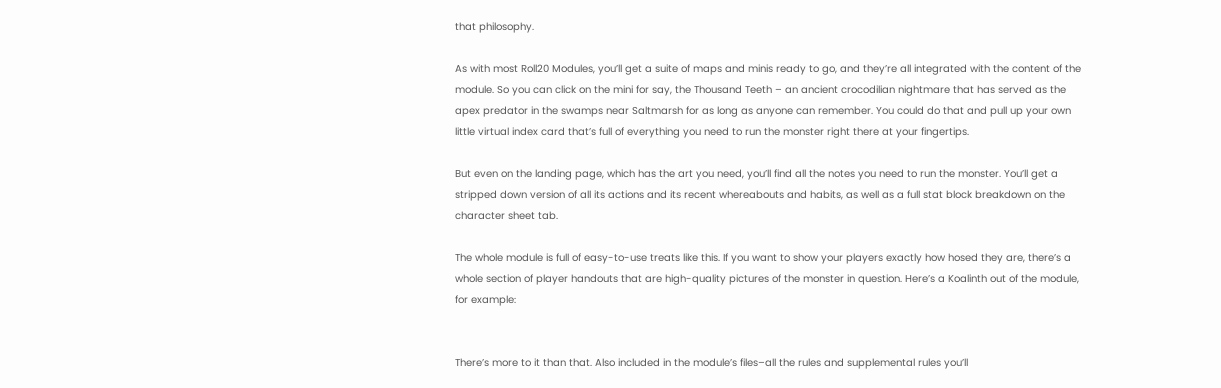that philosophy.

As with most Roll20 Modules, you’ll get a suite of maps and minis ready to go, and they’re all integrated with the content of the module. So you can click on the mini for say, the Thousand Teeth – an ancient crocodilian nightmare that has served as the apex predator in the swamps near Saltmarsh for as long as anyone can remember. You could do that and pull up your own little virtual index card that’s full of everything you need to run the monster right there at your fingertips.

But even on the landing page, which has the art you need, you’ll find all the notes you need to run the monster. You’ll get a stripped down version of all its actions and its recent whereabouts and habits, as well as a full stat block breakdown on the character sheet tab.

The whole module is full of easy-to-use treats like this. If you want to show your players exactly how hosed they are, there’s a whole section of player handouts that are high-quality pictures of the monster in question. Here’s a Koalinth out of the module, for example:


There’s more to it than that. Also included in the module’s files–all the rules and supplemental rules you’ll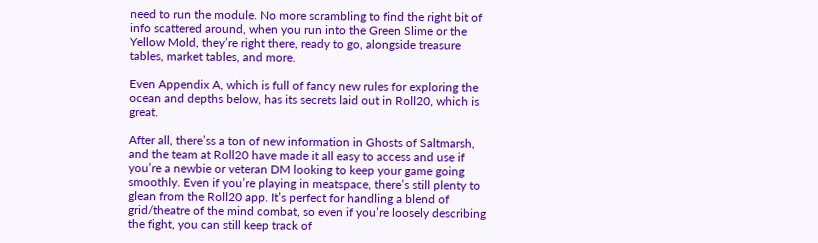need to run the module. No more scrambling to find the right bit of info scattered around, when you run into the Green Slime or the Yellow Mold, they’re right there, ready to go, alongside treasure tables, market tables, and more.

Even Appendix A, which is full of fancy new rules for exploring the ocean and depths below, has its secrets laid out in Roll20, which is great.

After all, there’ss a ton of new information in Ghosts of Saltmarsh, and the team at Roll20 have made it all easy to access and use if you’re a newbie or veteran DM looking to keep your game going smoothly. Even if you’re playing in meatspace, there’s still plenty to glean from the Roll20 app. It’s perfect for handling a blend of grid/theatre of the mind combat, so even if you’re loosely describing the fight, you can still keep track of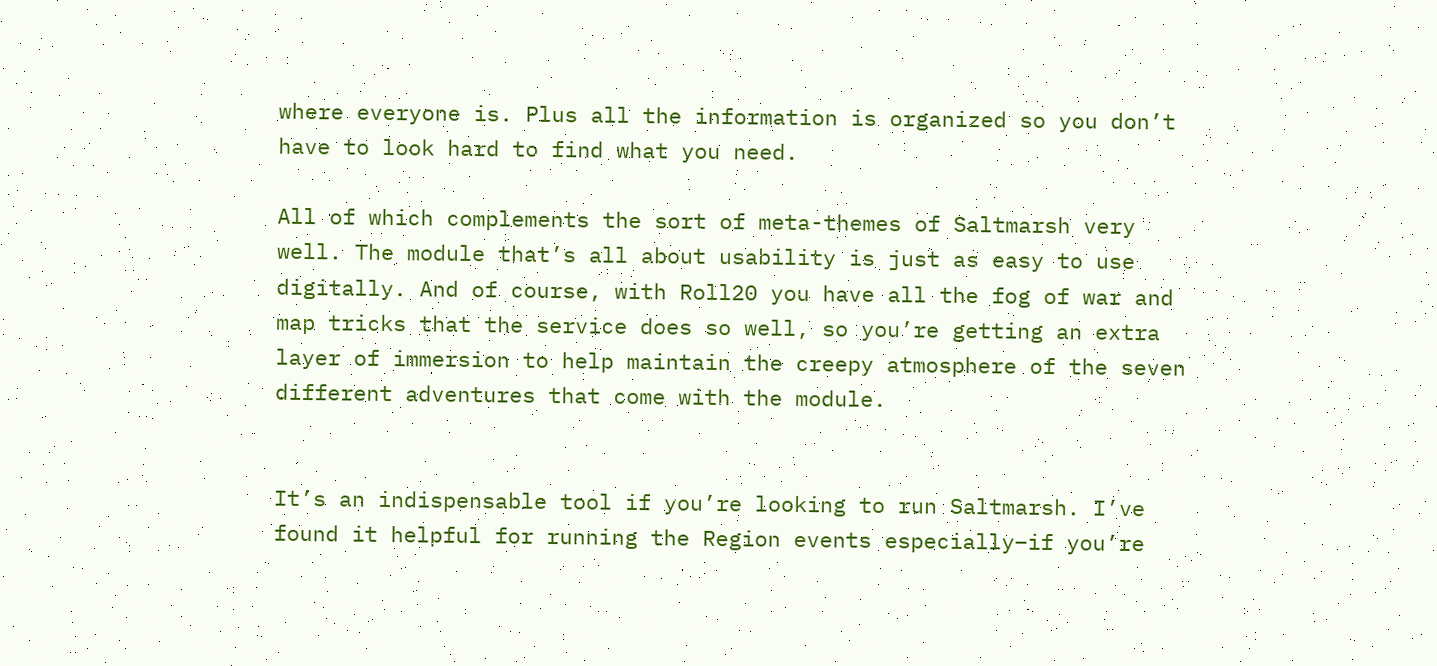where everyone is. Plus all the information is organized so you don’t have to look hard to find what you need.

All of which complements the sort of meta-themes of Saltmarsh very well. The module that’s all about usability is just as easy to use digitally. And of course, with Roll20 you have all the fog of war and map tricks that the service does so well, so you’re getting an extra layer of immersion to help maintain the creepy atmosphere of the seven different adventures that come with the module.


It’s an indispensable tool if you’re looking to run Saltmarsh. I’ve found it helpful for running the Region events especially–if you’re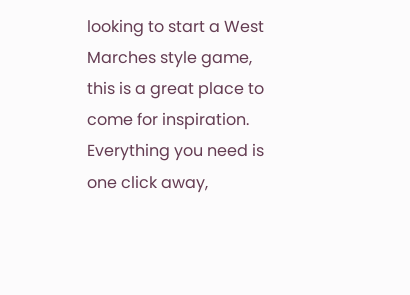looking to start a West Marches style game, this is a great place to come for inspiration. Everything you need is one click away,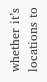whether it’s locations to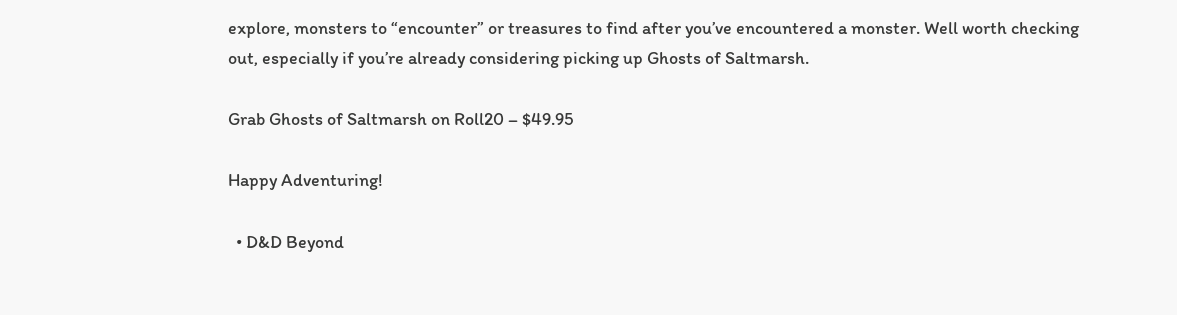explore, monsters to “encounter” or treasures to find after you’ve encountered a monster. Well worth checking out, especially if you’re already considering picking up Ghosts of Saltmarsh.

Grab Ghosts of Saltmarsh on Roll20 – $49.95

Happy Adventuring!

  • D&D Beyond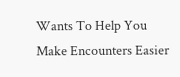Wants To Help You Make Encounters Easier